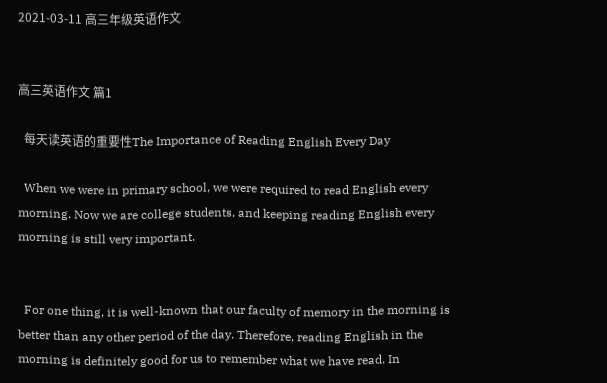2021-03-11 高三年级英语作文


高三英语作文 篇1

  每天读英语的重要性The Importance of Reading English Every Day

  When we were in primary school, we were required to read English every morning. Now we are college students, and keeping reading English every morning is still very important.


  For one thing, it is well-known that our faculty of memory in the morning is better than any other period of the day. Therefore, reading English in the morning is definitely good for us to remember what we have read. In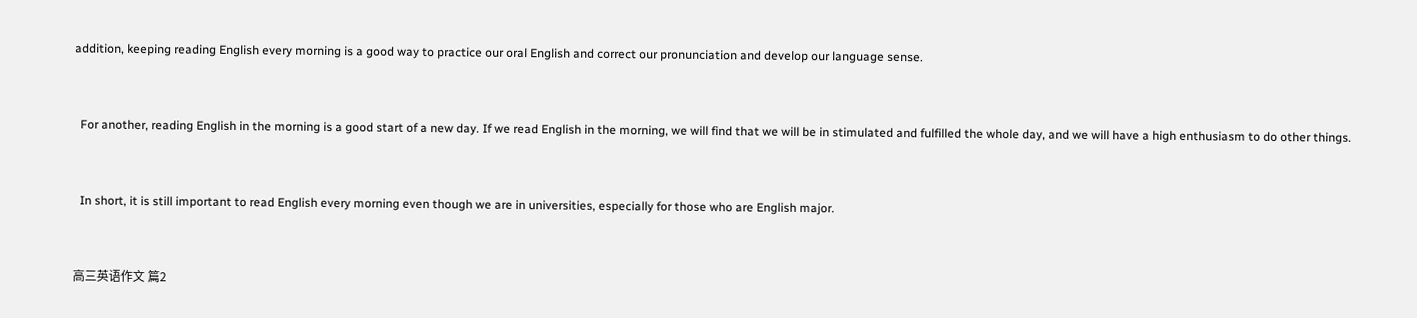addition, keeping reading English every morning is a good way to practice our oral English and correct our pronunciation and develop our language sense.


  For another, reading English in the morning is a good start of a new day. If we read English in the morning, we will find that we will be in stimulated and fulfilled the whole day, and we will have a high enthusiasm to do other things.


  In short, it is still important to read English every morning even though we are in universities, especially for those who are English major.


高三英语作文 篇2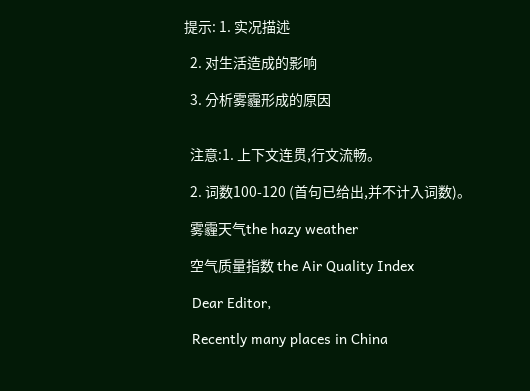提示: 1. 实况描述

  2. 对生活造成的影响

  3. 分析雾霾形成的原因


  注意:1. 上下文连贯,行文流畅。

  2. 词数100-120 (首句已给出,并不计入词数)。

  雾霾天气the hazy weather

  空气质量指数 the Air Quality Index

  Dear Editor,

  Recently many places in China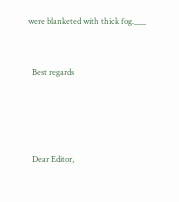were blanketed with thick fog.___


  Best regards




  Dear Editor,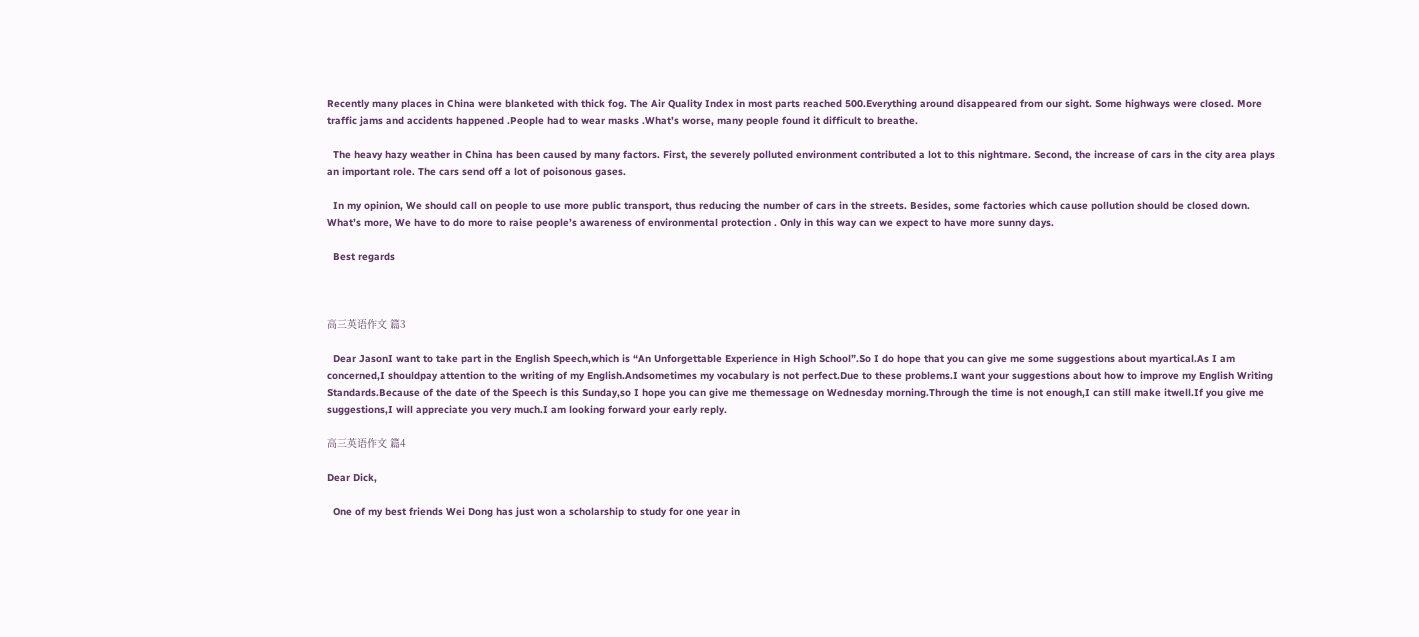Recently many places in China were blanketed with thick fog. The Air Quality Index in most parts reached 500.Everything around disappeared from our sight. Some highways were closed. More traffic jams and accidents happened .People had to wear masks .What’s worse, many people found it difficult to breathe.

  The heavy hazy weather in China has been caused by many factors. First, the severely polluted environment contributed a lot to this nightmare. Second, the increase of cars in the city area plays an important role. The cars send off a lot of poisonous gases.

  In my opinion, We should call on people to use more public transport, thus reducing the number of cars in the streets. Besides, some factories which cause pollution should be closed down. What’s more, We have to do more to raise people’s awareness of environmental protection . Only in this way can we expect to have more sunny days.

  Best regards



高三英语作文 篇3

  Dear JasonI want to take part in the English Speech,which is “An Unforgettable Experience in High School”.So I do hope that you can give me some suggestions about myartical.As I am concerned,I shouldpay attention to the writing of my English.Andsometimes my vocabulary is not perfect.Due to these problems.I want your suggestions about how to improve my English Writing Standards.Because of the date of the Speech is this Sunday,so I hope you can give me themessage on Wednesday morning.Through the time is not enough,I can still make itwell.If you give me suggestions,I will appreciate you very much.I am looking forward your early reply.

高三英语作文 篇4

Dear Dick,

  One of my best friends Wei Dong has just won a scholarship to study for one year in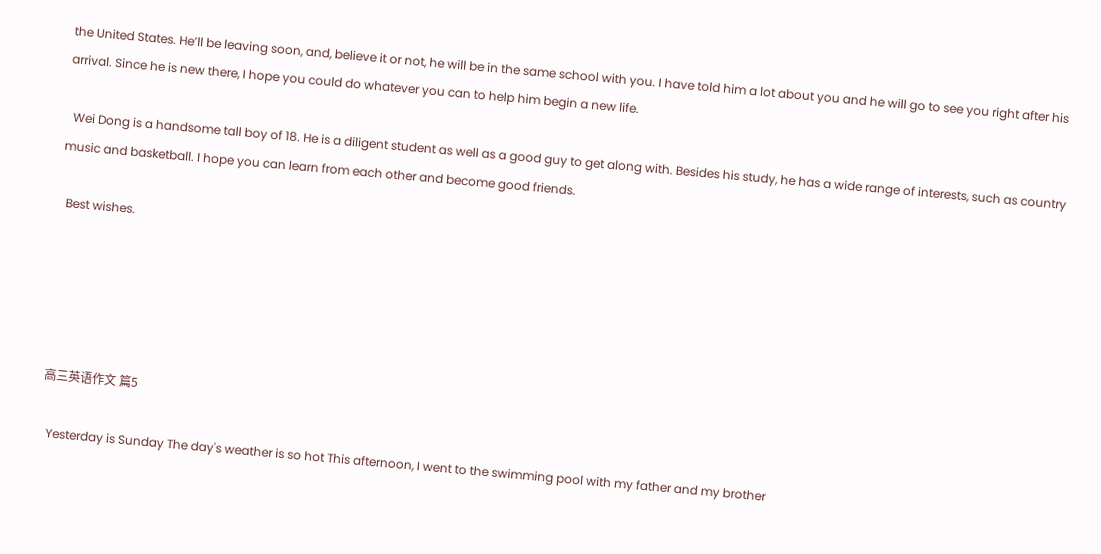the United States. He’ll be leaving soon, and, believe it or not, he will be in the same school with you. I have told him a lot about you and he will go to see you right after his arrival. Since he is new there, I hope you could do whatever you can to help him begin a new life.

  Wei Dong is a handsome tall boy of 18. He is a diligent student as well as a good guy to get along with. Besides his study, he has a wide range of interests, such as country music and basketball. I hope you can learn from each other and become good friends.

  Best wishes.





高三英语作文 篇5

  Yesterday is Sunday The day's weather is so hot This afternoon, I went to the swimming pool with my father and my brother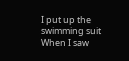I put up the swimming suit When I saw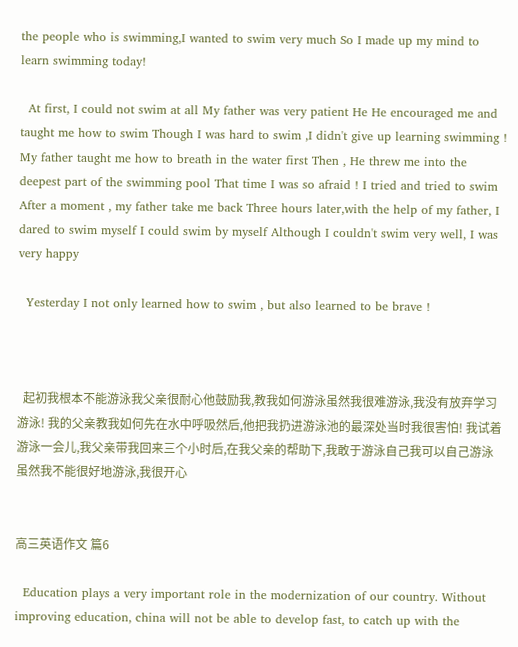the people who is swimming,I wanted to swim very much So I made up my mind to learn swimming today!

  At first, I could not swim at all My father was very patient He He encouraged me and taught me how to swim Though I was hard to swim ,I didn't give up learning swimming ! My father taught me how to breath in the water first Then , He threw me into the deepest part of the swimming pool That time I was so afraid ! I tried and tried to swim After a moment , my father take me back Three hours later,with the help of my father, I dared to swim myself I could swim by myself Although I couldn't swim very well, I was very happy

  Yesterday I not only learned how to swim , but also learned to be brave !



  起初我根本不能游泳我父亲很耐心他鼓励我,教我如何游泳虽然我很难游泳,我没有放弃学习游泳! 我的父亲教我如何先在水中呼吸然后,他把我扔进游泳池的最深处当时我很害怕! 我试着游泳一会儿,我父亲带我回来三个小时后,在我父亲的帮助下,我敢于游泳自己我可以自己游泳虽然我不能很好地游泳,我很开心


高三英语作文 篇6

  Education plays a very important role in the modernization of our country. Without improving education, china will not be able to develop fast, to catch up with the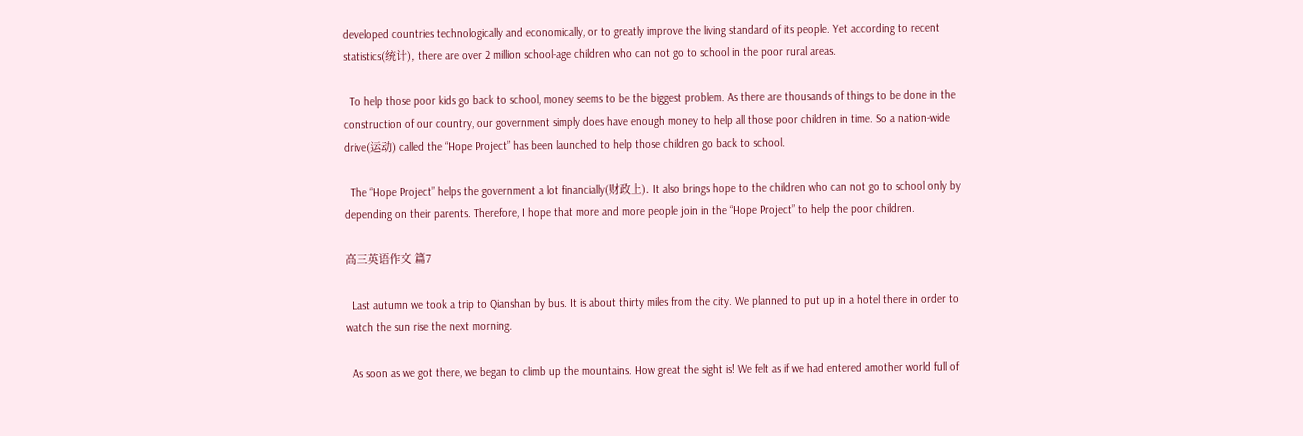developed countries technologically and economically, or to greatly improve the living standard of its people. Yet according to recent statistics(统计), there are over 2 million school-age children who can not go to school in the poor rural areas.

  To help those poor kids go back to school, money seems to be the biggest problem. As there are thousands of things to be done in the construction of our country, our government simply does have enough money to help all those poor children in time. So a nation-wide drive(运动) called the “Hope Project” has been launched to help those children go back to school.

  The “Hope Project” helps the government a lot financially(财政上). It also brings hope to the children who can not go to school only by depending on their parents. Therefore, I hope that more and more people join in the “Hope Project” to help the poor children.

高三英语作文 篇7

  Last autumn we took a trip to Qianshan by bus. It is about thirty miles from the city. We planned to put up in a hotel there in order to watch the sun rise the next morning.

  As soon as we got there, we began to climb up the mountains. How great the sight is! We felt as if we had entered amother world full of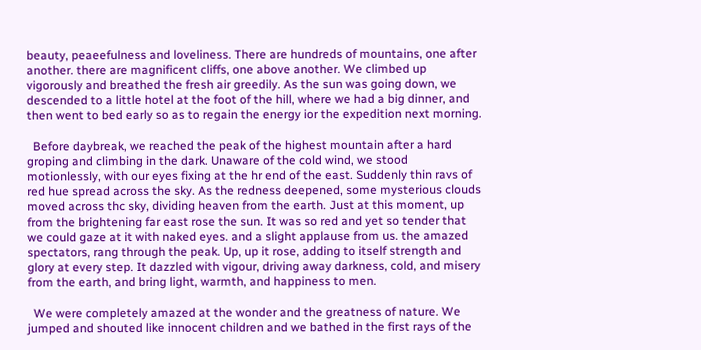beauty, peaeefulness and loveliness. There are hundreds of mountains, one after another. there are magnificent cliffs, one above another. We climbed up vigorously and breathed the fresh air greedily. As the sun was going down, we descended to a little hotel at the foot of the hill, where we had a big dinner, and then went to bed early so as to regain the energy ior the expedition next morning.

  Before daybreak, we reached the peak of the highest mountain after a hard groping and climbing in the dark. Unaware of the cold wind, we stood motionlessly, with our eyes fixing at the hr end of the east. Suddenly thin ravs of red hue spread across the sky. As the redness deepened, some mysterious clouds moved across thc sky, dividing heaven from the earth. Just at this moment, up from the brightening far east rose the sun. It was so red and yet so tender that we could gaze at it with naked eyes. and a slight applause from us. the amazed spectators, rang through the peak. Up, up it rose, adding to itself strength and glory at every step. It dazzled with vigour, driving away darkness, cold, and misery from the earth, and bring light, warmth, and happiness to men.

  We were completely amazed at the wonder and the greatness of nature. We jumped and shouted like innocent children and we bathed in the first rays of the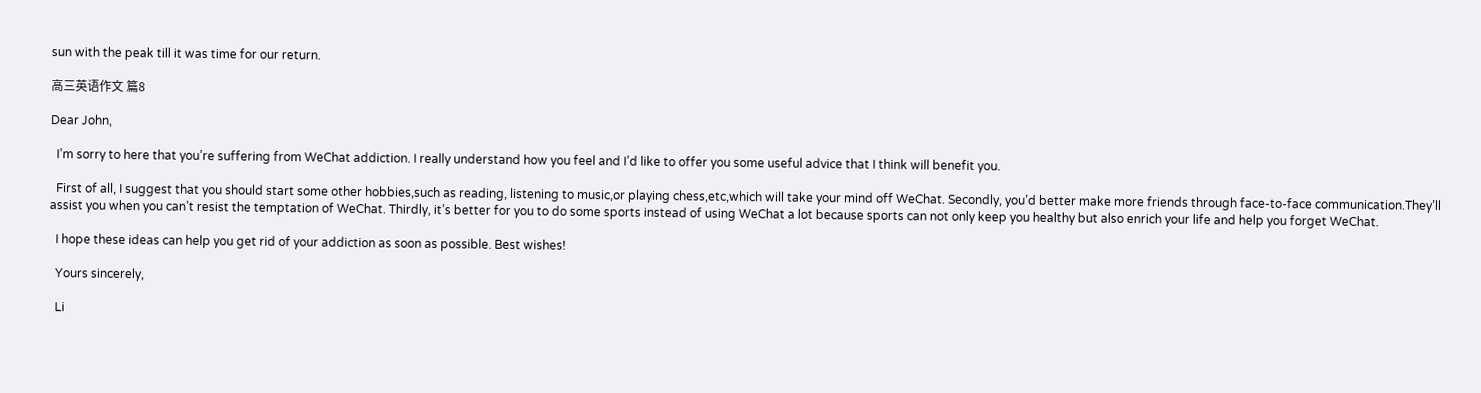sun with the peak till it was time for our return.

高三英语作文 篇8

Dear John,

  I’m sorry to here that you’re suffering from WeChat addiction. I really understand how you feel and I’d like to offer you some useful advice that I think will benefit you.

  First of all, I suggest that you should start some other hobbies,such as reading, listening to music,or playing chess,etc,which will take your mind off WeChat. Secondly, you’d better make more friends through face-to-face communication.They’ll assist you when you can’t resist the temptation of WeChat. Thirdly, it’s better for you to do some sports instead of using WeChat a lot because sports can not only keep you healthy but also enrich your life and help you forget WeChat.

  I hope these ideas can help you get rid of your addiction as soon as possible. Best wishes!

  Yours sincerely,

  Li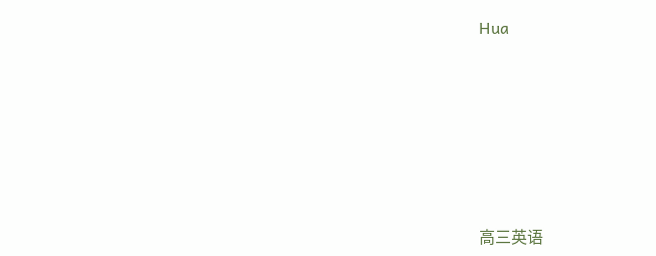Hua










高三英语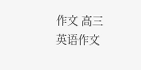作文 高三英语作文